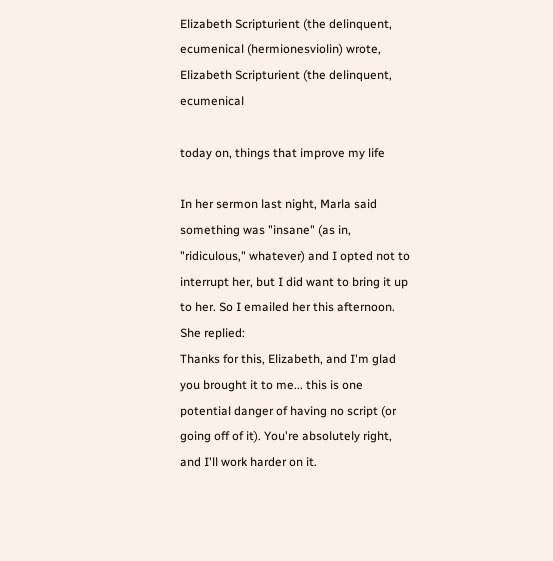Elizabeth Scripturient (the delinquent, ecumenical (hermionesviolin) wrote,
Elizabeth Scripturient (the delinquent, ecumenical

today on, things that improve my life

In her sermon last night, Marla said something was "insane" (as in, "ridiculous," whatever) and I opted not to interrupt her, but I did want to bring it up to her. So I emailed her this afternoon. She replied:
Thanks for this, Elizabeth, and I'm glad you brought it to me... this is one potential danger of having no script (or going off of it). You're absolutely right, and I'll work harder on it.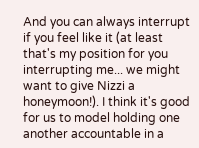And you can always interrupt if you feel like it (at least that's my position for you interrupting me... we might want to give Nizzi a honeymoon!). I think it's good for us to model holding one another accountable in a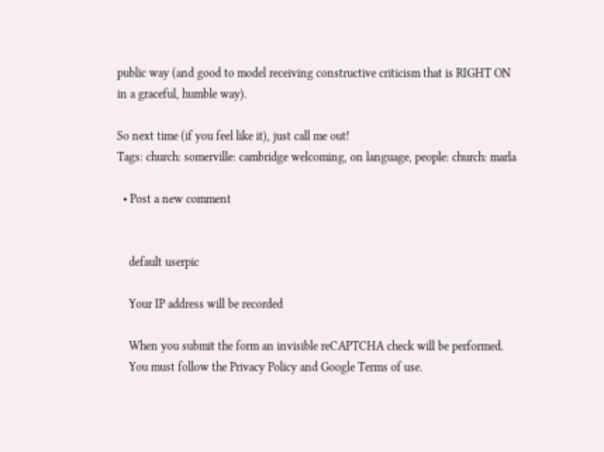public way (and good to model receiving constructive criticism that is RIGHT ON in a graceful, humble way).

So next time (if you feel like it), just call me out!
Tags: church: somerville: cambridge welcoming, on language, people: church: marla

  • Post a new comment


    default userpic

    Your IP address will be recorded

    When you submit the form an invisible reCAPTCHA check will be performed.
    You must follow the Privacy Policy and Google Terms of use.